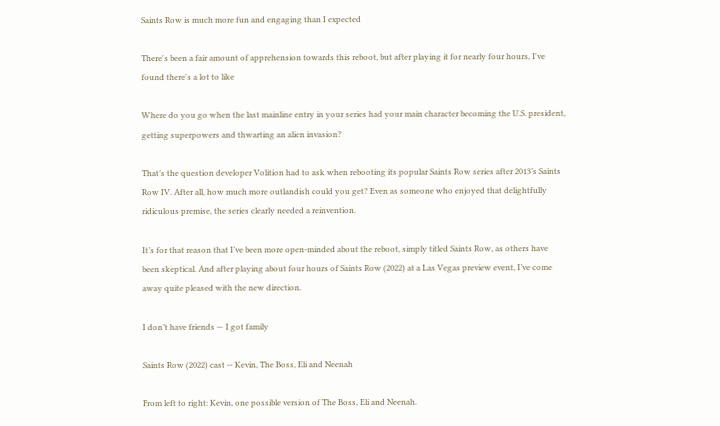Saints Row is much more fun and engaging than I expected

There's been a fair amount of apprehension towards this reboot, but after playing it for nearly four hours, I've found there's a lot to like

Where do you go when the last mainline entry in your series had your main character becoming the U.S. president, getting superpowers and thwarting an alien invasion?

That’s the question developer Volition had to ask when rebooting its popular Saints Row series after 2013’s Saints Row IV. After all, how much more outlandish could you get? Even as someone who enjoyed that delightfully ridiculous premise, the series clearly needed a reinvention.

It’s for that reason that I’ve been more open-minded about the reboot, simply titled Saints Row, as others have been skeptical. And after playing about four hours of Saints Row (2022) at a Las Vegas preview event, I’ve come away quite pleased with the new direction.

I don’t have friends — I got family

Saints Row (2022) cast -- Kevin, The Boss, Eli and Neenah

From left to right: Kevin, one possible version of The Boss, Eli and Neenah.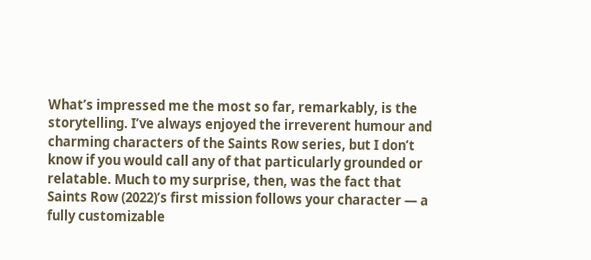What’s impressed me the most so far, remarkably, is the storytelling. I’ve always enjoyed the irreverent humour and charming characters of the Saints Row series, but I don’t know if you would call any of that particularly grounded or relatable. Much to my surprise, then, was the fact that Saints Row (2022)’s first mission follows your character — a fully customizable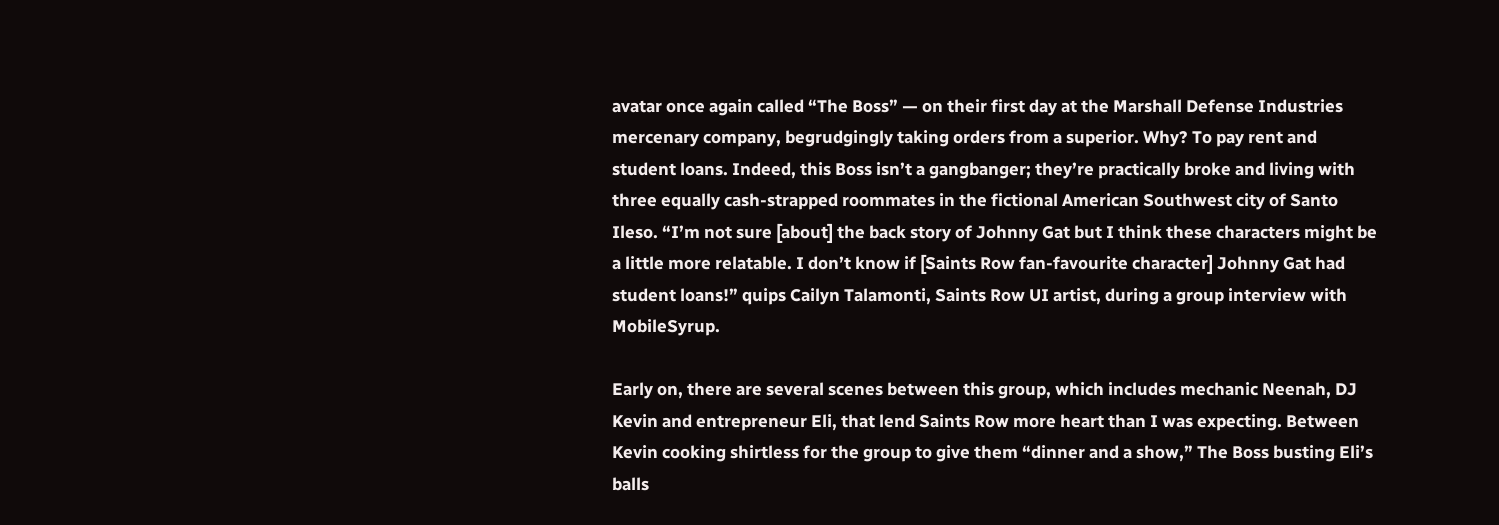avatar once again called “The Boss” — on their first day at the Marshall Defense Industries mercenary company, begrudgingly taking orders from a superior. Why? To pay rent and student loans. Indeed, this Boss isn’t a gangbanger; they’re practically broke and living with three equally cash-strapped roommates in the fictional American Southwest city of Santo Ileso. “I’m not sure [about] the back story of Johnny Gat but I think these characters might be a little more relatable. I don’t know if [Saints Row fan-favourite character] Johnny Gat had student loans!” quips Cailyn Talamonti, Saints Row UI artist, during a group interview with MobileSyrup.

Early on, there are several scenes between this group, which includes mechanic Neenah, DJ Kevin and entrepreneur Eli, that lend Saints Row more heart than I was expecting. Between Kevin cooking shirtless for the group to give them “dinner and a show,” The Boss busting Eli’s balls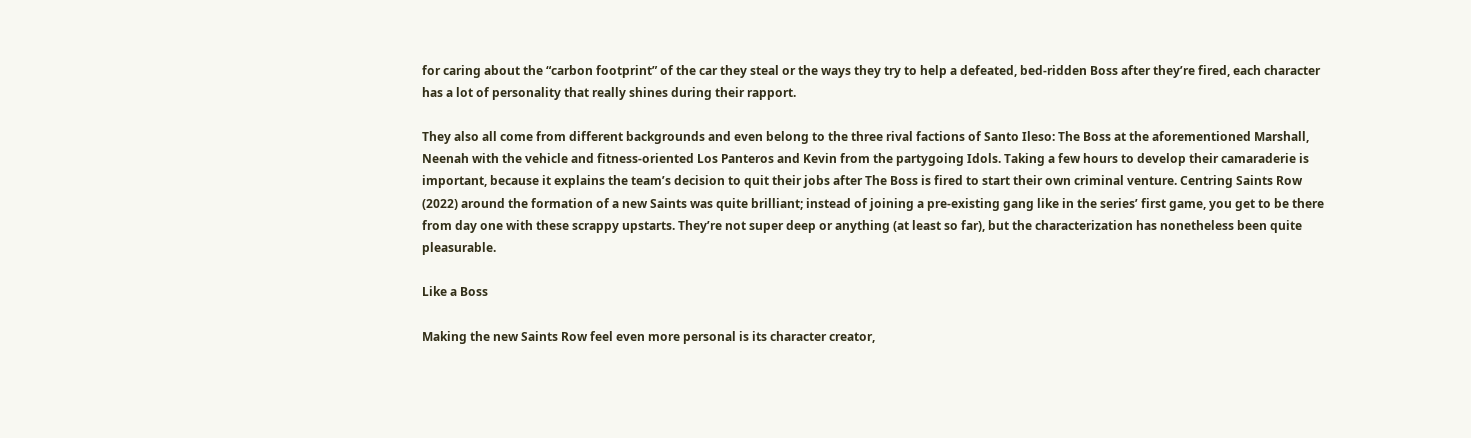for caring about the “carbon footprint” of the car they steal or the ways they try to help a defeated, bed-ridden Boss after they’re fired, each character has a lot of personality that really shines during their rapport.

They also all come from different backgrounds and even belong to the three rival factions of Santo Ileso: The Boss at the aforementioned Marshall, Neenah with the vehicle and fitness-oriented Los Panteros and Kevin from the partygoing Idols. Taking a few hours to develop their camaraderie is important, because it explains the team’s decision to quit their jobs after The Boss is fired to start their own criminal venture. Centring Saints Row (2022) around the formation of a new Saints was quite brilliant; instead of joining a pre-existing gang like in the series’ first game, you get to be there from day one with these scrappy upstarts. They’re not super deep or anything (at least so far), but the characterization has nonetheless been quite pleasurable.

Like a Boss

Making the new Saints Row feel even more personal is its character creator,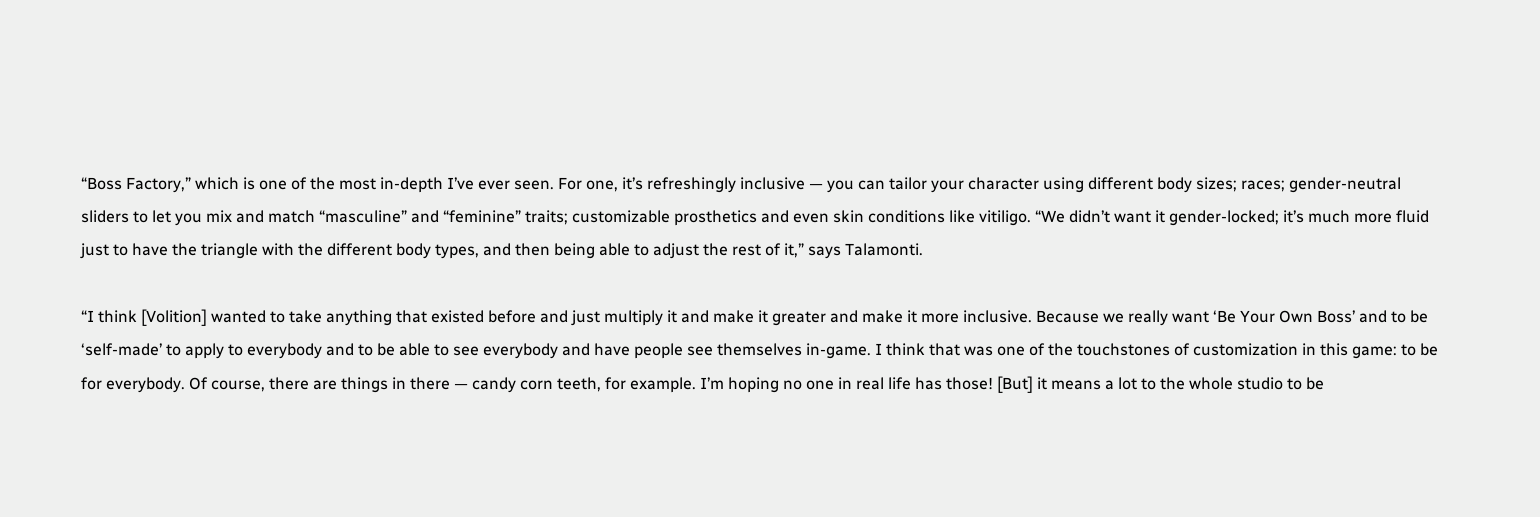“Boss Factory,” which is one of the most in-depth I’ve ever seen. For one, it’s refreshingly inclusive — you can tailor your character using different body sizes; races; gender-neutral sliders to let you mix and match “masculine” and “feminine” traits; customizable prosthetics and even skin conditions like vitiligo. “We didn’t want it gender-locked; it’s much more fluid just to have the triangle with the different body types, and then being able to adjust the rest of it,” says Talamonti.

“I think [Volition] wanted to take anything that existed before and just multiply it and make it greater and make it more inclusive. Because we really want ‘Be Your Own Boss’ and to be ‘self-made’ to apply to everybody and to be able to see everybody and have people see themselves in-game. I think that was one of the touchstones of customization in this game: to be for everybody. Of course, there are things in there — candy corn teeth, for example. I’m hoping no one in real life has those! [But] it means a lot to the whole studio to be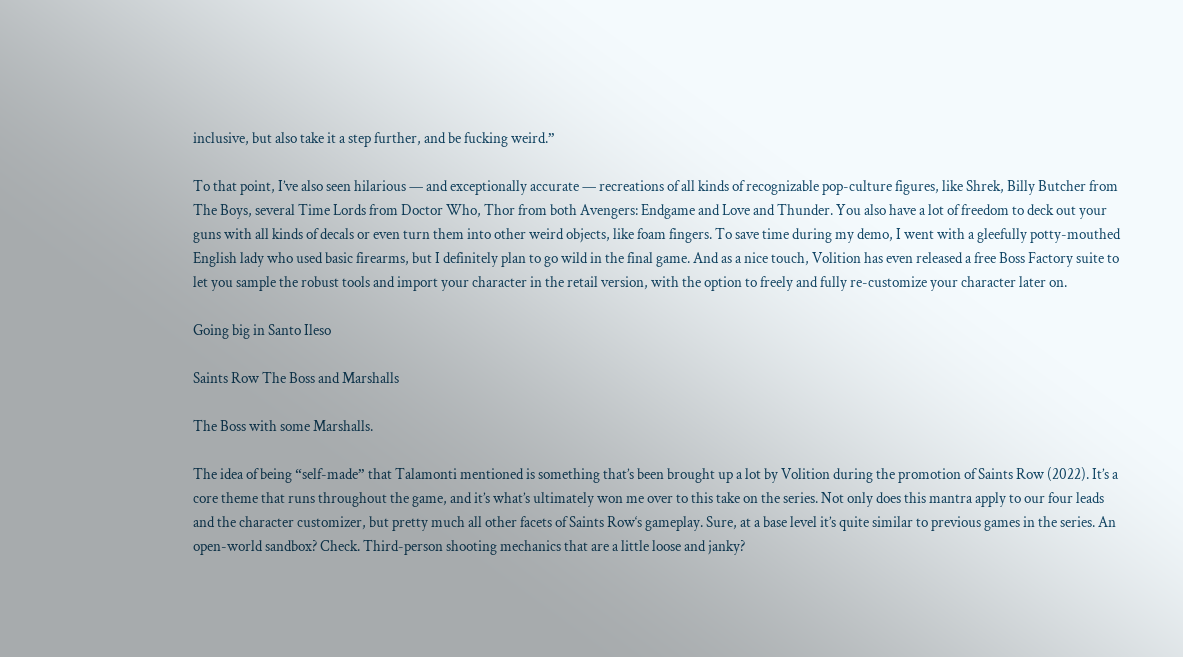inclusive, but also take it a step further, and be fucking weird.”

To that point, I’ve also seen hilarious — and exceptionally accurate — recreations of all kinds of recognizable pop-culture figures, like Shrek, Billy Butcher from The Boys, several Time Lords from Doctor Who, Thor from both Avengers: Endgame and Love and Thunder. You also have a lot of freedom to deck out your guns with all kinds of decals or even turn them into other weird objects, like foam fingers. To save time during my demo, I went with a gleefully potty-mouthed English lady who used basic firearms, but I definitely plan to go wild in the final game. And as a nice touch, Volition has even released a free Boss Factory suite to let you sample the robust tools and import your character in the retail version, with the option to freely and fully re-customize your character later on.

Going big in Santo Ileso

Saints Row The Boss and Marshalls

The Boss with some Marshalls.

The idea of being “self-made” that Talamonti mentioned is something that’s been brought up a lot by Volition during the promotion of Saints Row (2022). It’s a core theme that runs throughout the game, and it’s what’s ultimately won me over to this take on the series. Not only does this mantra apply to our four leads and the character customizer, but pretty much all other facets of Saints Row‘s gameplay. Sure, at a base level it’s quite similar to previous games in the series. An open-world sandbox? Check. Third-person shooting mechanics that are a little loose and janky?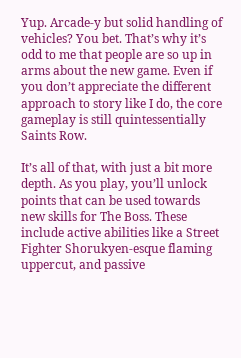Yup. Arcade-y but solid handling of vehicles? You bet. That’s why it’s odd to me that people are so up in arms about the new game. Even if you don’t appreciate the different approach to story like I do, the core gameplay is still quintessentially Saints Row.

It’s all of that, with just a bit more depth. As you play, you’ll unlock points that can be used towards new skills for The Boss. These include active abilities like a Street Fighter Shorukyen-esque flaming uppercut, and passive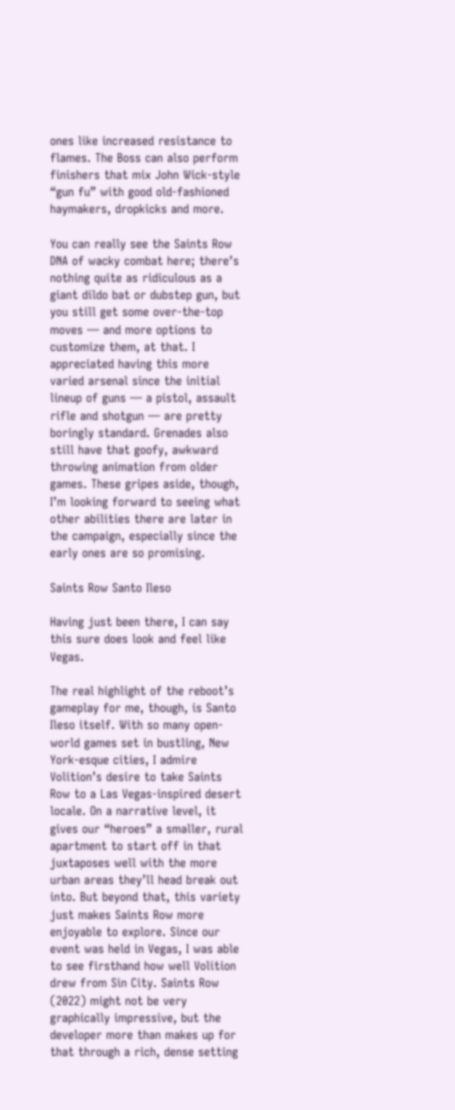ones like increased resistance to flames. The Boss can also perform finishers that mix John Wick-style “gun fu” with good old-fashioned haymakers, dropkicks and more.

You can really see the Saints Row DNA of wacky combat here; there’s nothing quite as ridiculous as a giant dildo bat or dubstep gun, but you still get some over-the-top moves — and more options to customize them, at that. I appreciated having this more varied arsenal since the initial lineup of guns — a pistol, assault rifle and shotgun — are pretty boringly standard. Grenades also still have that goofy, awkward throwing animation from older games. These gripes aside, though, I’m looking forward to seeing what other abilities there are later in the campaign, especially since the early ones are so promising.

Saints Row Santo Ileso

Having just been there, I can say this sure does look and feel like Vegas.

The real highlight of the reboot’s gameplay for me, though, is Santo Ileso itself. With so many open-world games set in bustling, New York-esque cities, I admire Volition’s desire to take Saints Row to a Las Vegas-inspired desert locale. On a narrative level, it gives our “heroes” a smaller, rural apartment to start off in that juxtaposes well with the more urban areas they’ll head break out into. But beyond that, this variety just makes Saints Row more enjoyable to explore. Since our event was held in Vegas, I was able to see firsthand how well Volition drew from Sin City. Saints Row (2022) might not be very graphically impressive, but the developer more than makes up for that through a rich, dense setting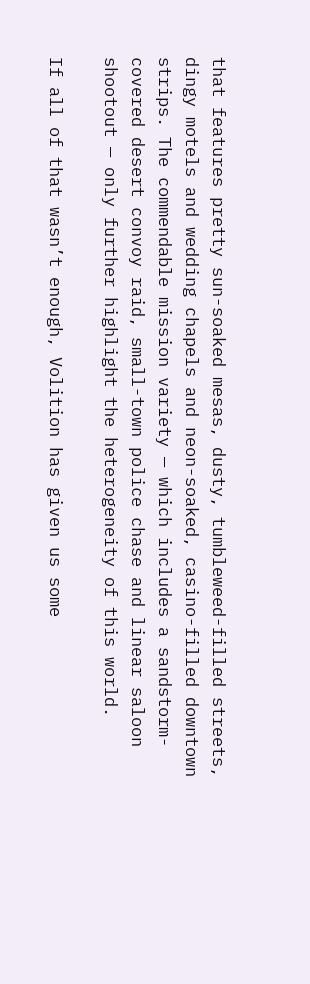that features pretty sun-soaked mesas, dusty, tumbleweed-filled streets, dingy motels and wedding chapels and neon-soaked, casino-filled downtown strips. The commendable mission variety — which includes a sandstorm-covered desert convoy raid, small-town police chase and linear saloon shootout — only further highlight the heterogeneity of this world.

If all of that wasn’t enough, Volition has given us some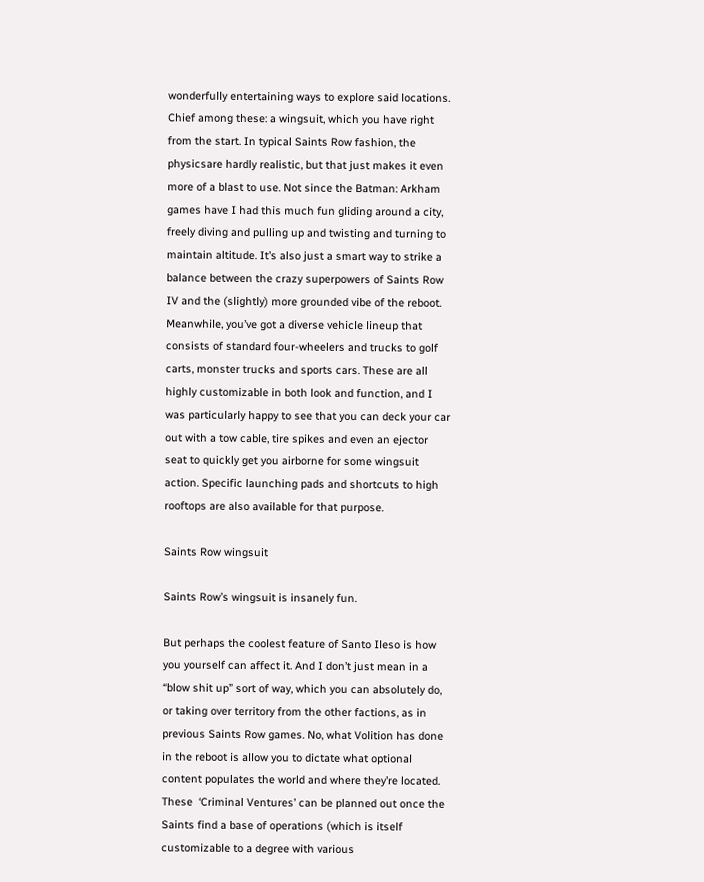wonderfully entertaining ways to explore said locations. Chief among these: a wingsuit, which you have right from the start. In typical Saints Row fashion, the physicsare hardly realistic, but that just makes it even more of a blast to use. Not since the Batman: Arkham games have I had this much fun gliding around a city, freely diving and pulling up and twisting and turning to maintain altitude. It’s also just a smart way to strike a balance between the crazy superpowers of Saints Row IV and the (slightly) more grounded vibe of the reboot. Meanwhile, you’ve got a diverse vehicle lineup that consists of standard four-wheelers and trucks to golf carts, monster trucks and sports cars. These are all highly customizable in both look and function, and I was particularly happy to see that you can deck your car out with a tow cable, tire spikes and even an ejector seat to quickly get you airborne for some wingsuit action. Specific launching pads and shortcuts to high rooftops are also available for that purpose.

Saints Row wingsuit

Saints Row’s wingsuit is insanely fun.

But perhaps the coolest feature of Santo Ileso is how you yourself can affect it. And I don’t just mean in a “blow shit up” sort of way, which you can absolutely do, or taking over territory from the other factions, as in previous Saints Row games. No, what Volition has done in the reboot is allow you to dictate what optional content populates the world and where they’re located. These  ‘Criminal Ventures’ can be planned out once the Saints find a base of operations (which is itself customizable to a degree with various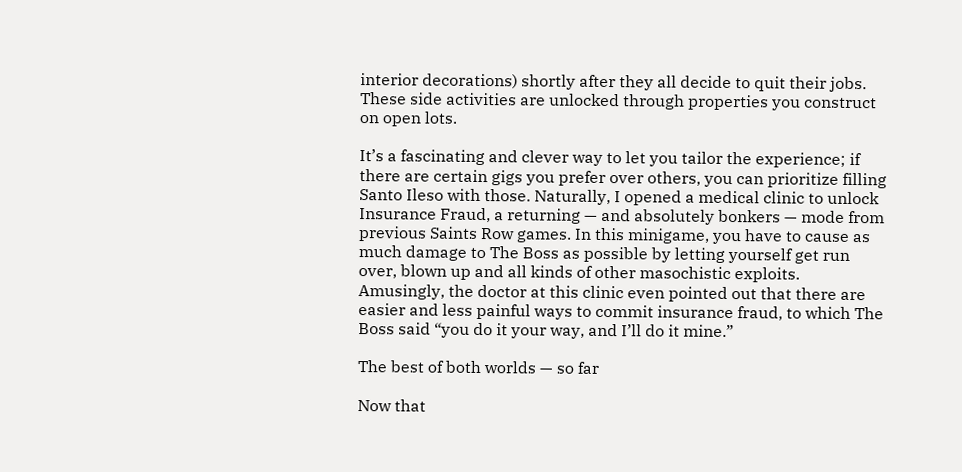interior decorations) shortly after they all decide to quit their jobs. These side activities are unlocked through properties you construct on open lots.

It’s a fascinating and clever way to let you tailor the experience; if there are certain gigs you prefer over others, you can prioritize filling Santo Ileso with those. Naturally, I opened a medical clinic to unlock Insurance Fraud, a returning — and absolutely bonkers — mode from previous Saints Row games. In this minigame, you have to cause as much damage to The Boss as possible by letting yourself get run over, blown up and all kinds of other masochistic exploits. Amusingly, the doctor at this clinic even pointed out that there are easier and less painful ways to commit insurance fraud, to which The Boss said “you do it your way, and I’ll do it mine.”

The best of both worlds — so far

Now that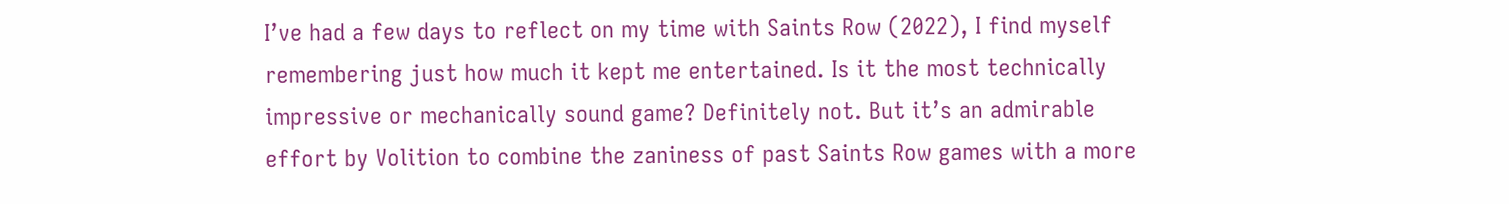I’ve had a few days to reflect on my time with Saints Row (2022), I find myself remembering just how much it kept me entertained. Is it the most technically impressive or mechanically sound game? Definitely not. But it’s an admirable effort by Volition to combine the zaniness of past Saints Row games with a more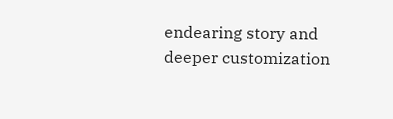endearing story and deeper customization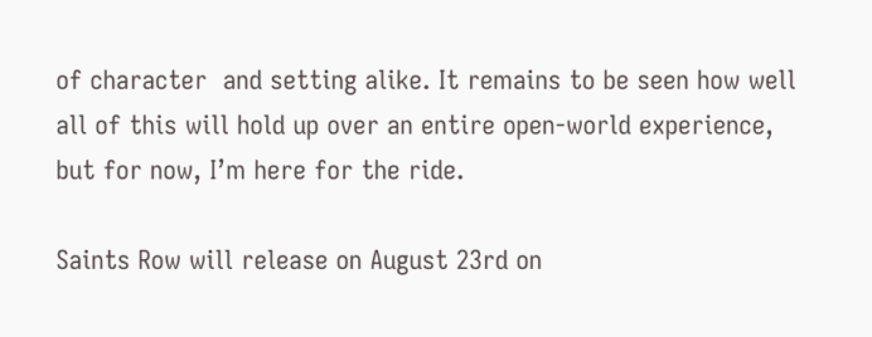of character  and setting alike. It remains to be seen how well all of this will hold up over an entire open-world experience, but for now, I’m here for the ride.

Saints Row will release on August 23rd on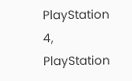PlayStation 4, PlayStation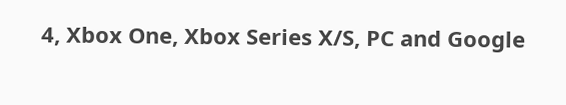4, Xbox One, Xbox Series X/S, PC and Google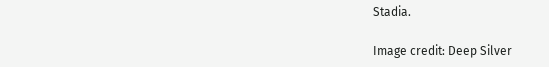Stadia.

Image credit: Deep Silver